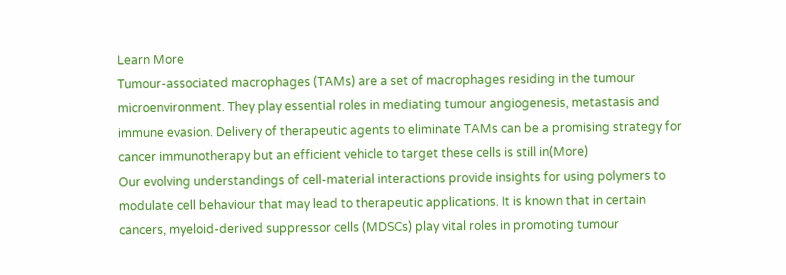Learn More
Tumour-associated macrophages (TAMs) are a set of macrophages residing in the tumour microenvironment. They play essential roles in mediating tumour angiogenesis, metastasis and immune evasion. Delivery of therapeutic agents to eliminate TAMs can be a promising strategy for cancer immunotherapy but an efficient vehicle to target these cells is still in(More)
Our evolving understandings of cell-material interactions provide insights for using polymers to modulate cell behaviour that may lead to therapeutic applications. It is known that in certain cancers, myeloid-derived suppressor cells (MDSCs) play vital roles in promoting tumour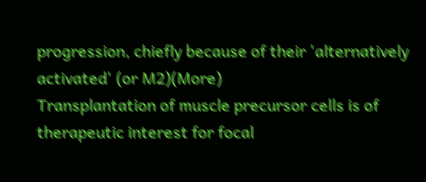progression, chiefly because of their 'alternatively activated' (or M2)(More)
Transplantation of muscle precursor cells is of therapeutic interest for focal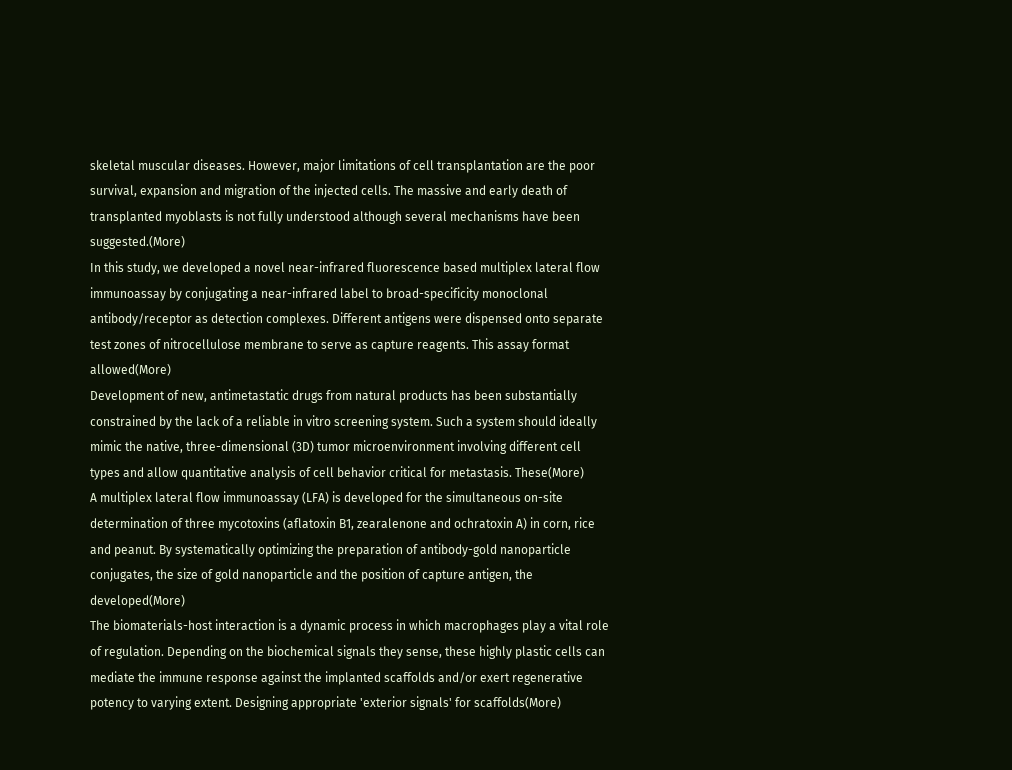skeletal muscular diseases. However, major limitations of cell transplantation are the poor survival, expansion and migration of the injected cells. The massive and early death of transplanted myoblasts is not fully understood although several mechanisms have been suggested.(More)
In this study, we developed a novel near-infrared fluorescence based multiplex lateral flow immunoassay by conjugating a near-infrared label to broad-specificity monoclonal antibody/receptor as detection complexes. Different antigens were dispensed onto separate test zones of nitrocellulose membrane to serve as capture reagents. This assay format allowed(More)
Development of new, antimetastatic drugs from natural products has been substantially constrained by the lack of a reliable in vitro screening system. Such a system should ideally mimic the native, three-dimensional (3D) tumor microenvironment involving different cell types and allow quantitative analysis of cell behavior critical for metastasis. These(More)
A multiplex lateral flow immunoassay (LFA) is developed for the simultaneous on-site determination of three mycotoxins (aflatoxin B1, zearalenone and ochratoxin A) in corn, rice and peanut. By systematically optimizing the preparation of antibody-gold nanoparticle conjugates, the size of gold nanoparticle and the position of capture antigen, the developed(More)
The biomaterials-host interaction is a dynamic process in which macrophages play a vital role of regulation. Depending on the biochemical signals they sense, these highly plastic cells can mediate the immune response against the implanted scaffolds and/or exert regenerative potency to varying extent. Designing appropriate 'exterior signals' for scaffolds(More)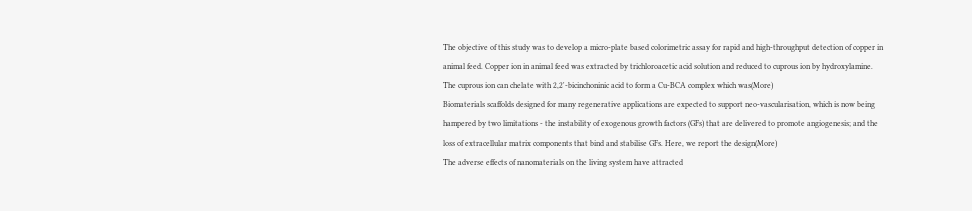The objective of this study was to develop a micro-plate based colorimetric assay for rapid and high-throughput detection of copper in animal feed. Copper ion in animal feed was extracted by trichloroacetic acid solution and reduced to cuprous ion by hydroxylamine. The cuprous ion can chelate with 2,2'-bicinchoninic acid to form a Cu-BCA complex which was(More)
Biomaterials scaffolds designed for many regenerative applications are expected to support neo-vascularisation, which is now being hampered by two limitations - the instability of exogenous growth factors (GFs) that are delivered to promote angiogenesis; and the loss of extracellular matrix components that bind and stabilise GFs. Here, we report the design(More)
The adverse effects of nanomaterials on the living system have attracted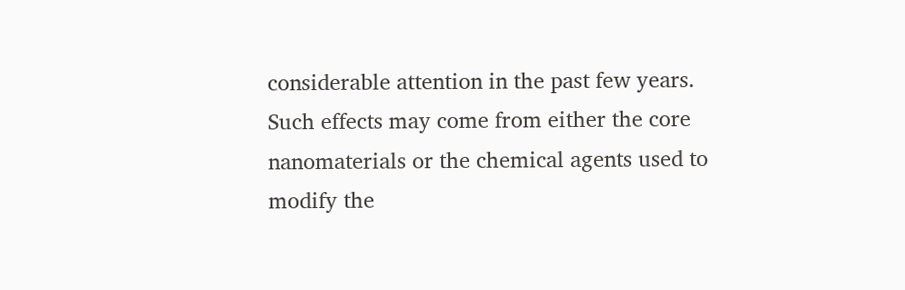considerable attention in the past few years. Such effects may come from either the core nanomaterials or the chemical agents used to modify the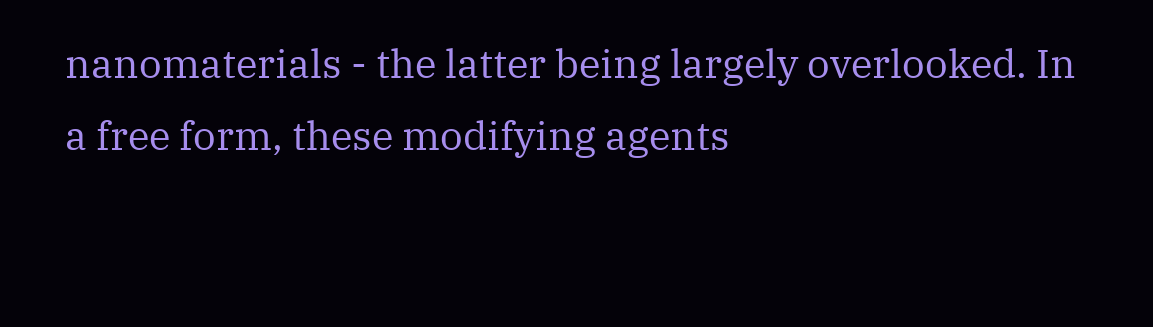nanomaterials - the latter being largely overlooked. In a free form, these modifying agents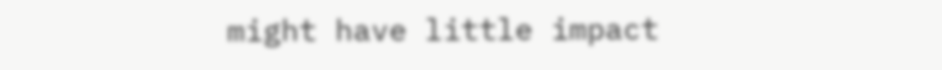might have little impact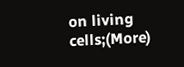on living cells;(More)